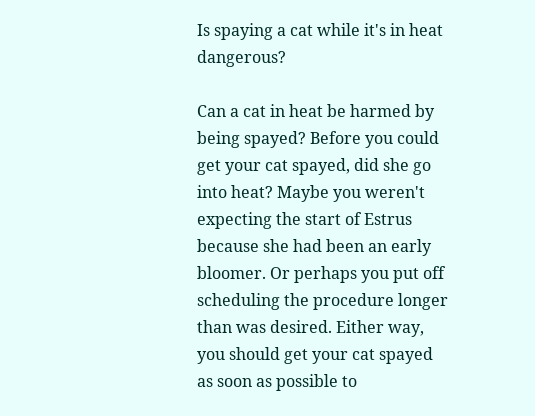Is spaying a cat while it's in heat dangerous?

Can a cat in heat be harmed by being spayed? Before you could get your cat spayed, did she go into heat? Maybe you weren't expecting the start of Estrus because she had been an early bloomer. Or perhaps you put off scheduling the procedure longer than was desired. Either way, you should get your cat spayed as soon as possible to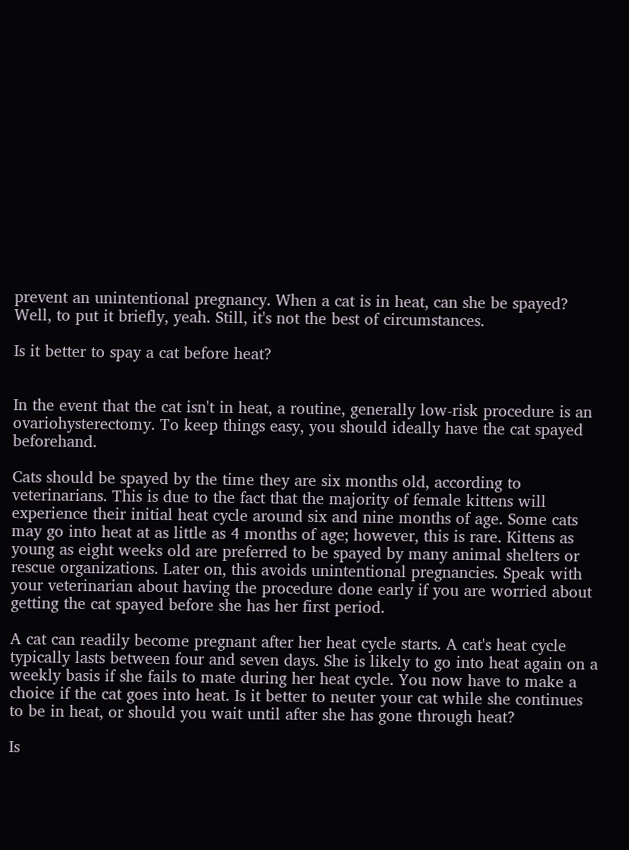prevent an unintentional pregnancy. When a cat is in heat, can she be spayed? Well, to put it briefly, yeah. Still, it's not the best of circumstances.

Is it better to spay a cat before heat?


In the event that the cat isn't in heat, a routine, generally low-risk procedure is an ovariohysterectomy. To keep things easy, you should ideally have the cat spayed beforehand.

Cats should be spayed by the time they are six months old, according to veterinarians. This is due to the fact that the majority of female kittens will experience their initial heat cycle around six and nine months of age. Some cats may go into heat at as little as 4 months of age; however, this is rare. Kittens as young as eight weeks old are preferred to be spayed by many animal shelters or rescue organizations. Later on, this avoids unintentional pregnancies. Speak with your veterinarian about having the procedure done early if you are worried about getting the cat spayed before she has her first period.

A cat can readily become pregnant after her heat cycle starts. A cat's heat cycle typically lasts between four and seven days. She is likely to go into heat again on a weekly basis if she fails to mate during her heat cycle. You now have to make a choice if the cat goes into heat. Is it better to neuter your cat while she continues to be in heat, or should you wait until after she has gone through heat?

Is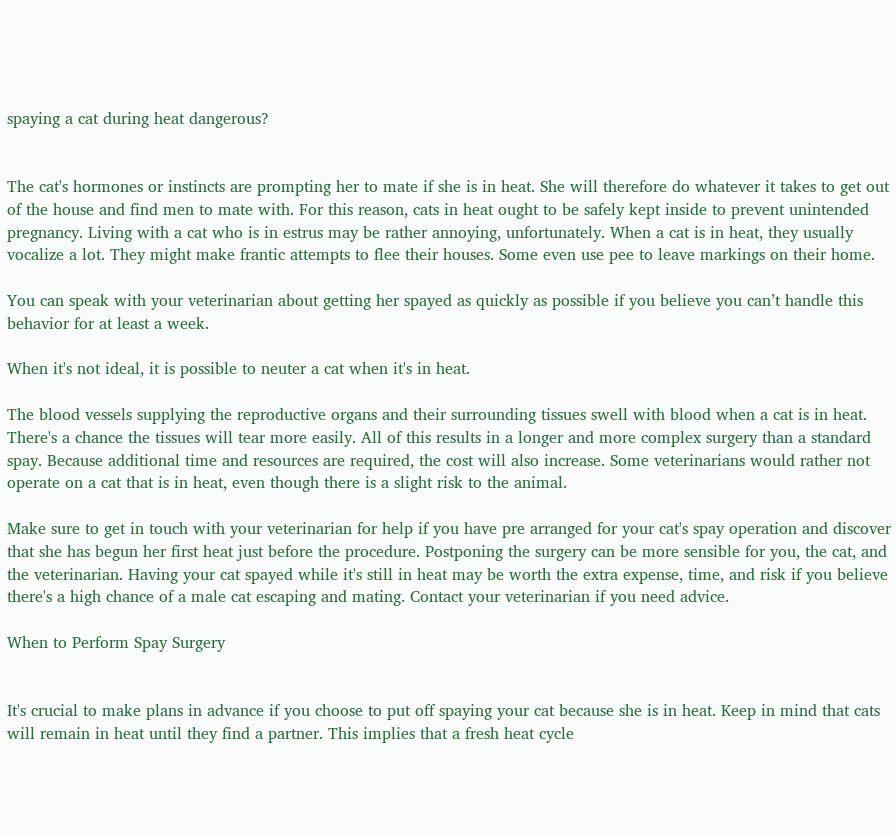spaying a cat during heat dangerous?


The cat's hormones or instincts are prompting her to mate if she is in heat. She will therefore do whatever it takes to get out of the house and find men to mate with. For this reason, cats in heat ought to be safely kept inside to prevent unintended pregnancy. Living with a cat who is in estrus may be rather annoying, unfortunately. When a cat is in heat, they usually vocalize a lot. They might make frantic attempts to flee their houses. Some even use pee to leave markings on their home.

You can speak with your veterinarian about getting her spayed as quickly as possible if you believe you can’t handle this behavior for at least a week.

When it's not ideal, it is possible to neuter a cat when it's in heat.

The blood vessels supplying the reproductive organs and their surrounding tissues swell with blood when a cat is in heat. There's a chance the tissues will tear more easily. All of this results in a longer and more complex surgery than a standard spay. Because additional time and resources are required, the cost will also increase. Some veterinarians would rather not operate on a cat that is in heat, even though there is a slight risk to the animal.

Make sure to get in touch with your veterinarian for help if you have pre arranged for your cat's spay operation and discover that she has begun her first heat just before the procedure. Postponing the surgery can be more sensible for you, the cat, and the veterinarian. Having your cat spayed while it's still in heat may be worth the extra expense, time, and risk if you believe there's a high chance of a male cat escaping and mating. Contact your veterinarian if you need advice.

When to Perform Spay Surgery


It's crucial to make plans in advance if you choose to put off spaying your cat because she is in heat. Keep in mind that cats will remain in heat until they find a partner. This implies that a fresh heat cycle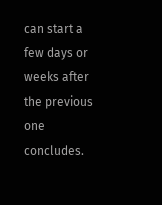can start a few days or weeks after the previous one concludes.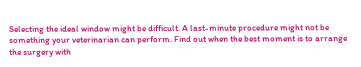Selecting the ideal window might be difficult. A last-minute procedure might not be something your veterinarian can perform. Find out when the best moment is to arrange the surgery with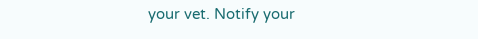your vet. Notify your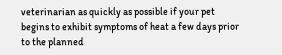veterinarian as quickly as possible if your pet begins to exhibit symptoms of heat a few days prior to the planned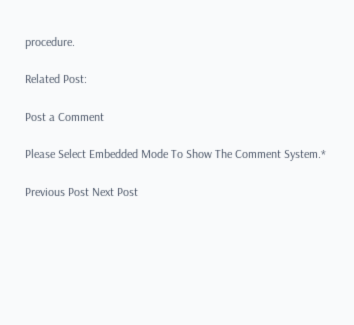procedure.

Related Post:

Post a Comment

Please Select Embedded Mode To Show The Comment System.*

Previous Post Next Post